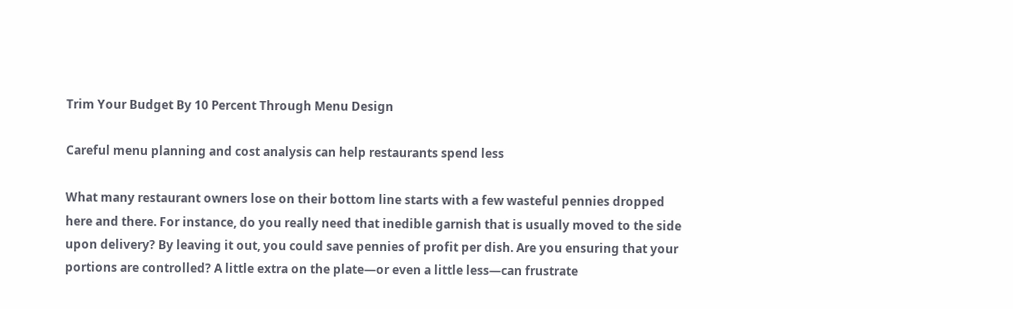Trim Your Budget By 10 Percent Through Menu Design

Careful menu planning and cost analysis can help restaurants spend less

What many restaurant owners lose on their bottom line starts with a few wasteful pennies dropped here and there. For instance, do you really need that inedible garnish that is usually moved to the side upon delivery? By leaving it out, you could save pennies of profit per dish. Are you ensuring that your portions are controlled? A little extra on the plate—or even a little less—can frustrate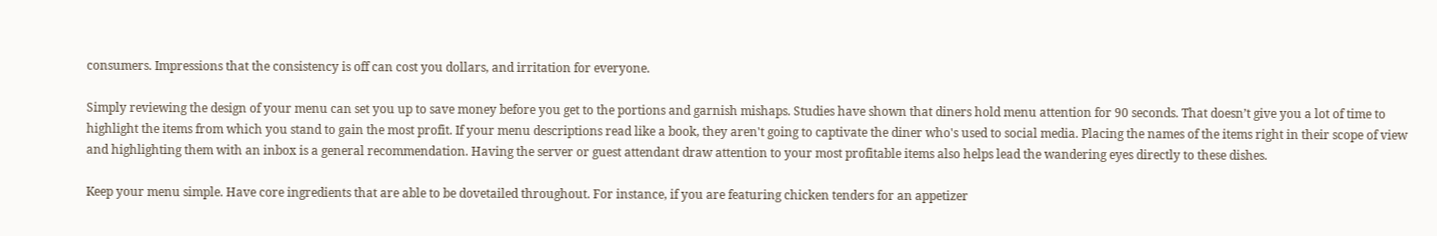consumers. Impressions that the consistency is off can cost you dollars, and irritation for everyone.

Simply reviewing the design of your menu can set you up to save money before you get to the portions and garnish mishaps. Studies have shown that diners hold menu attention for 90 seconds. That doesn’t give you a lot of time to highlight the items from which you stand to gain the most profit. If your menu descriptions read like a book, they aren't going to captivate the diner who's used to social media. Placing the names of the items right in their scope of view and highlighting them with an inbox is a general recommendation. Having the server or guest attendant draw attention to your most profitable items also helps lead the wandering eyes directly to these dishes.

Keep your menu simple. Have core ingredients that are able to be dovetailed throughout. For instance, if you are featuring chicken tenders for an appetizer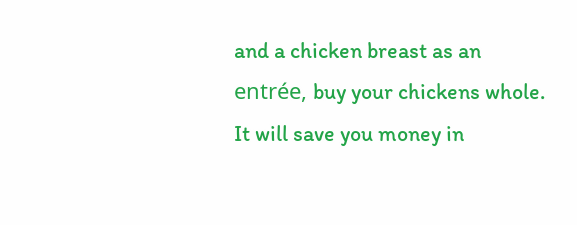and a chicken breast as an entrée, buy your chickens whole. It will save you money in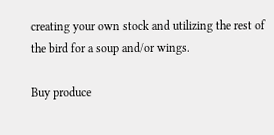creating your own stock and utilizing the rest of the bird for a soup and/or wings.

Buy produce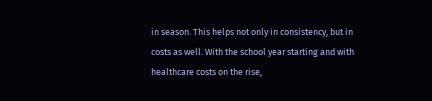in season. This helps not only in consistency, but in costs as well. With the school year starting and with healthcare costs on the rise,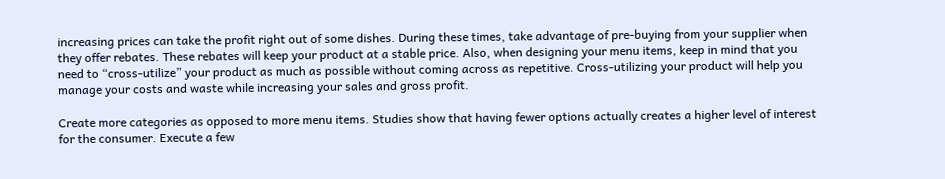increasing prices can take the profit right out of some dishes. During these times, take advantage of pre-buying from your supplier when they offer rebates. These rebates will keep your product at a stable price. Also, when designing your menu items, keep in mind that you need to “cross-utilize” your product as much as possible without coming across as repetitive. Cross-utilizing your product will help you manage your costs and waste while increasing your sales and gross profit.

Create more categories as opposed to more menu items. Studies show that having fewer options actually creates a higher level of interest for the consumer. Execute a few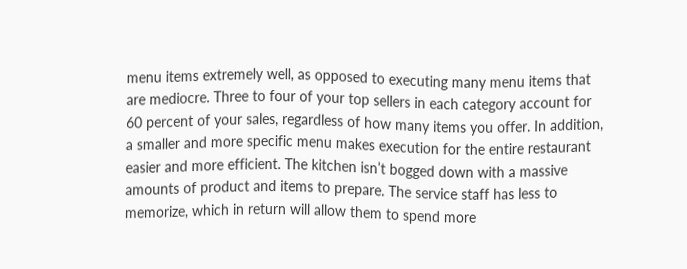menu items extremely well, as opposed to executing many menu items that are mediocre. Three to four of your top sellers in each category account for 60 percent of your sales, regardless of how many items you offer. In addition, a smaller and more specific menu makes execution for the entire restaurant easier and more efficient. The kitchen isn’t bogged down with a massive amounts of product and items to prepare. The service staff has less to memorize, which in return will allow them to spend more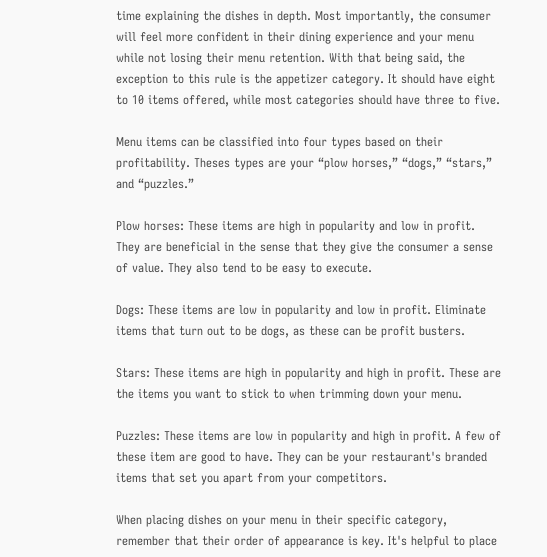time explaining the dishes in depth. Most importantly, the consumer will feel more confident in their dining experience and your menu while not losing their menu retention. With that being said, the exception to this rule is the appetizer category. It should have eight to 10 items offered, while most categories should have three to five.

Menu items can be classified into four types based on their profitability. Theses types are your “plow horses,” “dogs,” “stars,” and “puzzles.”

Plow horses: These items are high in popularity and low in profit. They are beneficial in the sense that they give the consumer a sense of value. They also tend to be easy to execute.

Dogs: These items are low in popularity and low in profit. Eliminate items that turn out to be dogs, as these can be profit busters.

Stars: These items are high in popularity and high in profit. These are the items you want to stick to when trimming down your menu.

Puzzles: These items are low in popularity and high in profit. A few of these item are good to have. They can be your restaurant's branded items that set you apart from your competitors.

When placing dishes on your menu in their specific category, remember that their order of appearance is key. It's helpful to place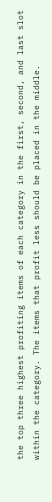the top three highest profiting items of each category in the first, second, and last slot within the category. The items that profit less should be placed in the middle.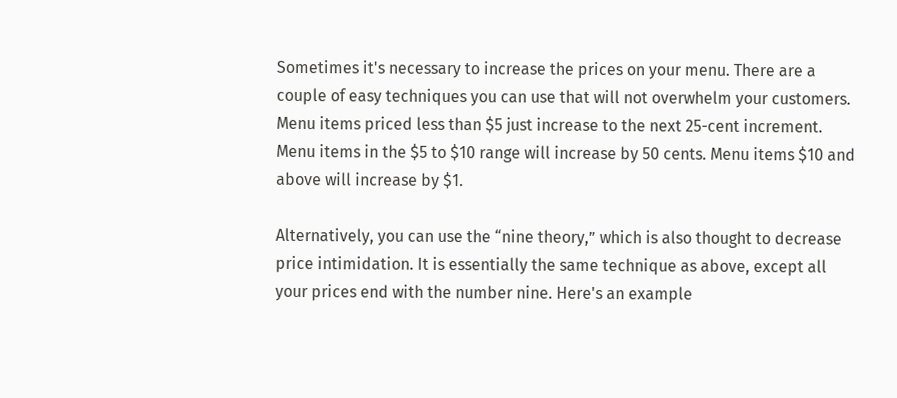Sometimes it's necessary to increase the prices on your menu. There are a couple of easy techniques you can use that will not overwhelm your customers. Menu items priced less than $5 just increase to the next 25-cent increment. Menu items in the $5 to $10 range will increase by 50 cents. Menu items $10 and above will increase by $1.

Alternatively, you can use the “nine theory,” which is also thought to decrease price intimidation. It is essentially the same technique as above, except all your prices end with the number nine. Here's an example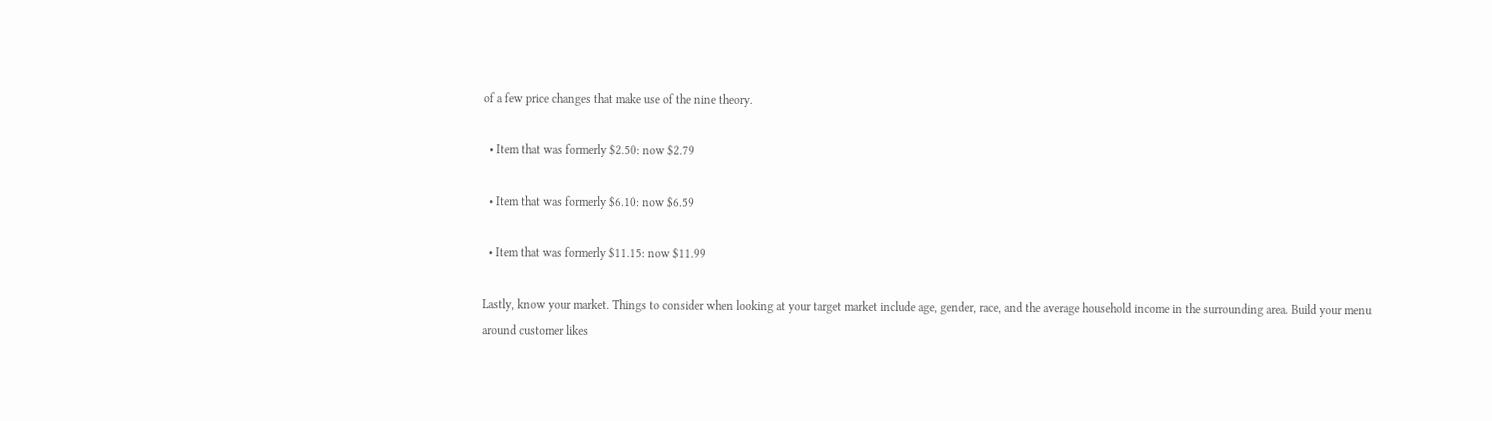of a few price changes that make use of the nine theory.

  • Item that was formerly $2.50: now $2.79

  • Item that was formerly $6.10: now $6.59

  • Item that was formerly $11.15: now $11.99

Lastly, know your market. Things to consider when looking at your target market include age, gender, race, and the average household income in the surrounding area. Build your menu around customer likes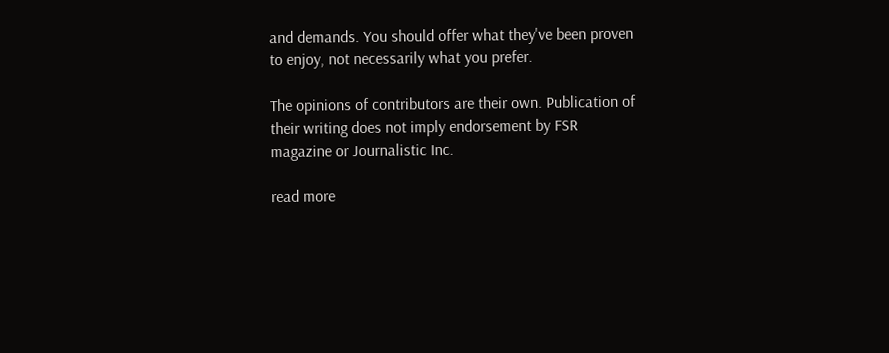and demands. You should offer what they've been proven to enjoy, not necessarily what you prefer.

The opinions of contributors are their own. Publication of their writing does not imply endorsement by FSR magazine or Journalistic Inc.

read more